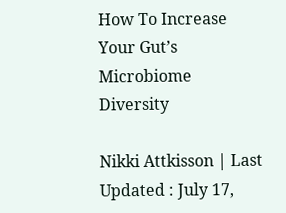How To Increase Your Gut’s Microbiome Diversity

Nikki Attkisson | Last Updated : July 17,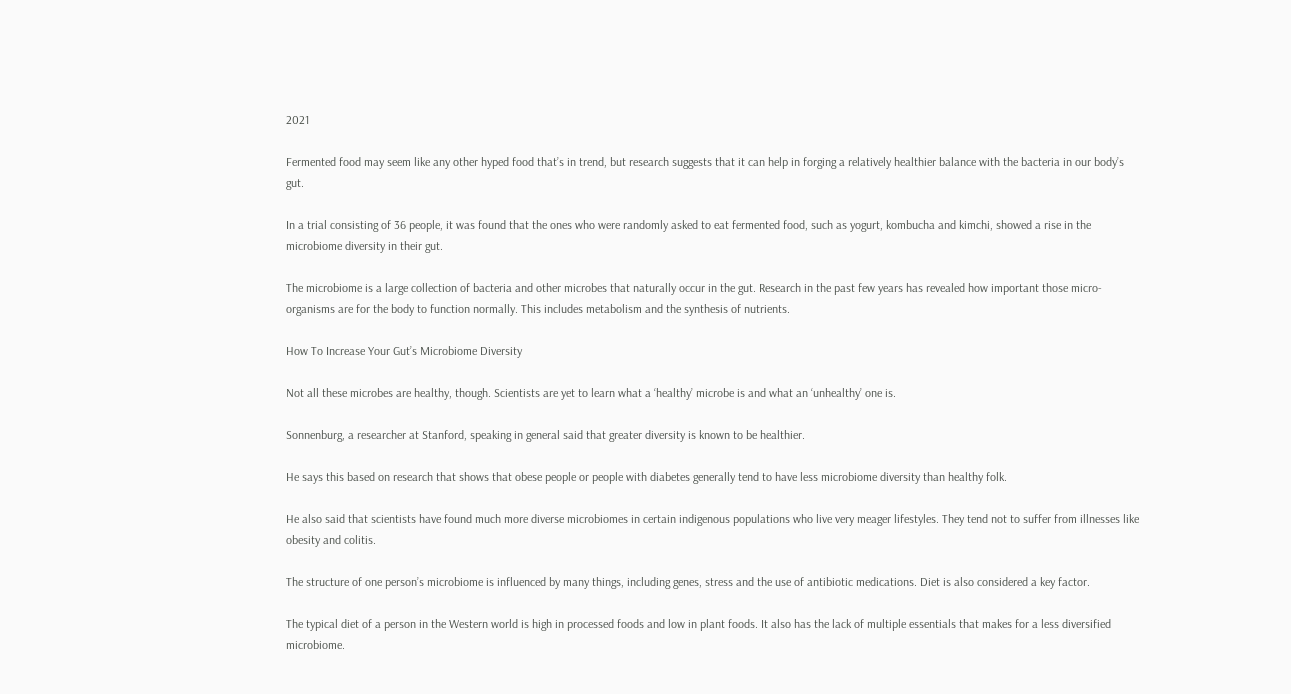2021

Fermented food may seem like any other hyped food that’s in trend, but research suggests that it can help in forging a relatively healthier balance with the bacteria in our body’s gut.

In a trial consisting of 36 people, it was found that the ones who were randomly asked to eat fermented food, such as yogurt, kombucha and kimchi, showed a rise in the microbiome diversity in their gut.

The microbiome is a large collection of bacteria and other microbes that naturally occur in the gut. Research in the past few years has revealed how important those micro-organisms are for the body to function normally. This includes metabolism and the synthesis of nutrients.

How To Increase Your Gut’s Microbiome Diversity

Not all these microbes are healthy, though. Scientists are yet to learn what a ‘healthy’ microbe is and what an ‘unhealthy’ one is.

Sonnenburg, a researcher at Stanford, speaking in general said that greater diversity is known to be healthier.

He says this based on research that shows that obese people or people with diabetes generally tend to have less microbiome diversity than healthy folk.

He also said that scientists have found much more diverse microbiomes in certain indigenous populations who live very meager lifestyles. They tend not to suffer from illnesses like obesity and colitis.

The structure of one person’s microbiome is influenced by many things, including genes, stress and the use of antibiotic medications. Diet is also considered a key factor.

The typical diet of a person in the Western world is high in processed foods and low in plant foods. It also has the lack of multiple essentials that makes for a less diversified microbiome.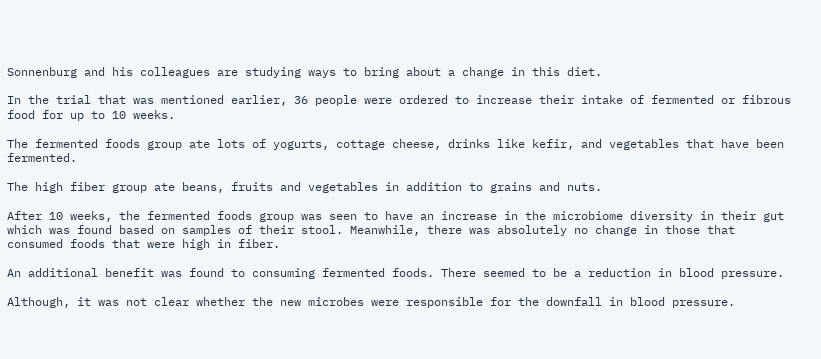Sonnenburg and his colleagues are studying ways to bring about a change in this diet.

In the trial that was mentioned earlier, 36 people were ordered to increase their intake of fermented or fibrous food for up to 10 weeks.

The fermented foods group ate lots of yogurts, cottage cheese, drinks like kefir, and vegetables that have been fermented.

The high fiber group ate beans, fruits and vegetables in addition to grains and nuts.

After 10 weeks, the fermented foods group was seen to have an increase in the microbiome diversity in their gut which was found based on samples of their stool. Meanwhile, there was absolutely no change in those that consumed foods that were high in fiber.

An additional benefit was found to consuming fermented foods. There seemed to be a reduction in blood pressure.

Although, it was not clear whether the new microbes were responsible for the downfall in blood pressure.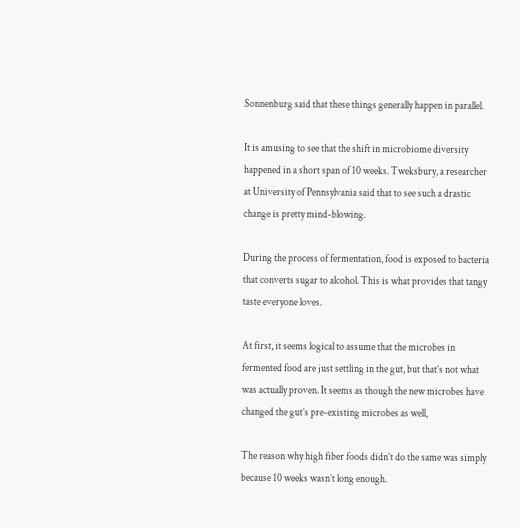Sonnenburg said that these things generally happen in parallel.

It is amusing to see that the shift in microbiome diversity happened in a short span of 10 weeks. Tweksbury, a researcher at University of Pennsylvania said that to see such a drastic change is pretty mind-blowing.

During the process of fermentation, food is exposed to bacteria that converts sugar to alcohol. This is what provides that tangy taste everyone loves.

At first, it seems logical to assume that the microbes in fermented food are just settling in the gut, but that’s not what was actually proven. It seems as though the new microbes have changed the gut’s pre-existing microbes as well,

The reason why high fiber foods didn’t do the same was simply because 10 weeks wasn’t long enough.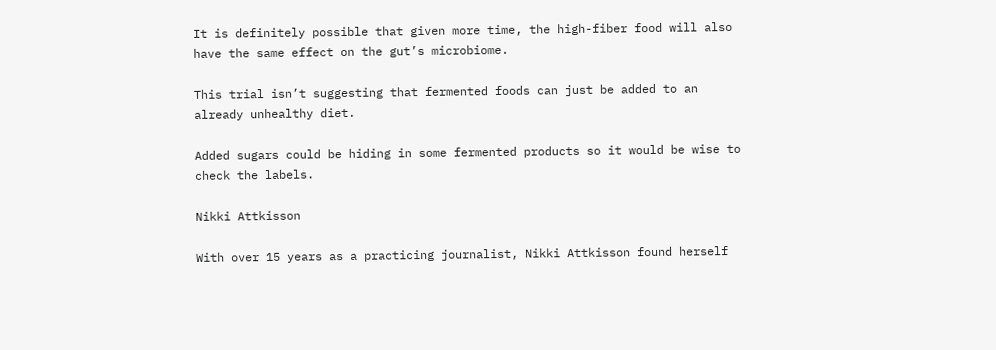It is definitely possible that given more time, the high-fiber food will also have the same effect on the gut’s microbiome.

This trial isn’t suggesting that fermented foods can just be added to an already unhealthy diet.

Added sugars could be hiding in some fermented products so it would be wise to check the labels.

Nikki Attkisson

With over 15 years as a practicing journalist, Nikki Attkisson found herself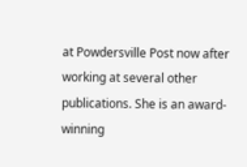at Powdersville Post now after working at several other publications. She is an award-winning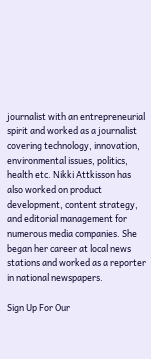journalist with an entrepreneurial spirit and worked as a journalist covering technology, innovation, environmental issues, politics, health etc. Nikki Attkisson has also worked on product development, content strategy, and editorial management for numerous media companies. She began her career at local news stations and worked as a reporter in national newspapers.

Sign Up For Our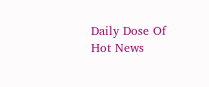Daily Dose Of Hot News